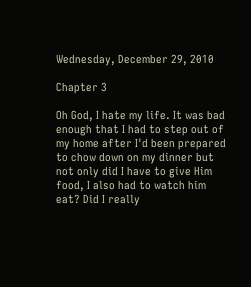Wednesday, December 29, 2010

Chapter 3

Oh God, I hate my life. It was bad enough that I had to step out of my home after I'd been prepared to chow down on my dinner but not only did I have to give Him food, I also had to watch him eat? Did I really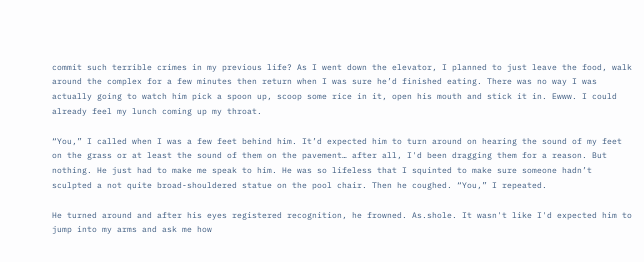commit such terrible crimes in my previous life? As I went down the elevator, I planned to just leave the food, walk around the complex for a few minutes then return when I was sure he’d finished eating. There was no way I was actually going to watch him pick a spoon up, scoop some rice in it, open his mouth and stick it in. Ewww. I could already feel my lunch coming up my throat.

“You,” I called when I was a few feet behind him. It’d expected him to turn around on hearing the sound of my feet on the grass or at least the sound of them on the pavement… after all, I'd been dragging them for a reason. But nothing. He just had to make me speak to him. He was so lifeless that I squinted to make sure someone hadn’t sculpted a not quite broad-shouldered statue on the pool chair. Then he coughed. “You,” I repeated.

He turned around and after his eyes registered recognition, he frowned. As.shole. It wasn't like I'd expected him to jump into my arms and ask me how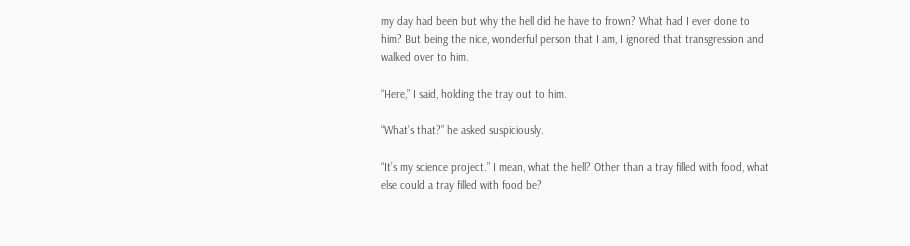my day had been but why the hell did he have to frown? What had I ever done to him? But being the nice, wonderful person that I am, I ignored that transgression and walked over to him.

“Here,” I said, holding the tray out to him.

“What’s that?” he asked suspiciously.

“It’s my science project.” I mean, what the hell? Other than a tray filled with food, what else could a tray filled with food be?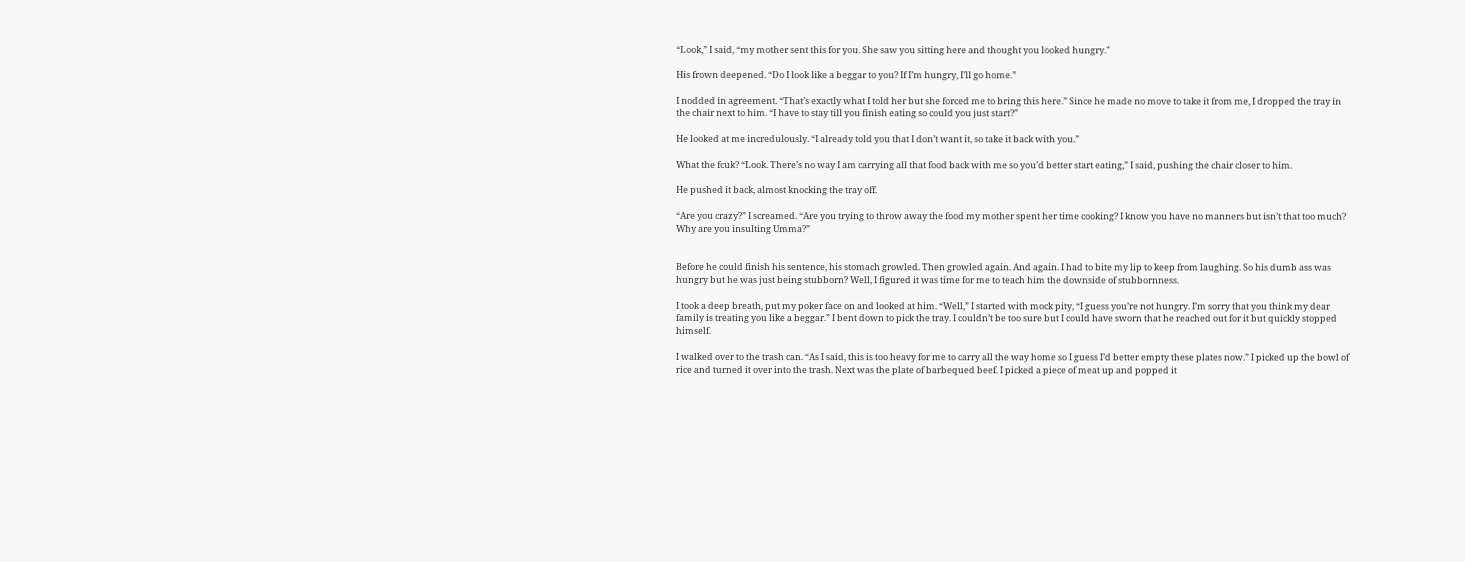“Look,” I said, “my mother sent this for you. She saw you sitting here and thought you looked hungry."

His frown deepened. “Do I look like a beggar to you? If I’m hungry, I’ll go home.”

I nodded in agreement. “That’s exactly what I told her but she forced me to bring this here.” Since he made no move to take it from me, I dropped the tray in the chair next to him. “I have to stay till you finish eating so could you just start?”

He looked at me incredulously. “I already told you that I don’t want it, so take it back with you.”

What the fcuk? “Look. There’s no way I am carrying all that food back with me so you’d better start eating,” I said, pushing the chair closer to him.

He pushed it back, almost knocking the tray off.

“Are you crazy?” I screamed. “Are you trying to throw away the food my mother spent her time cooking? I know you have no manners but isn’t that too much? Why are you insulting Umma?”


Before he could finish his sentence, his stomach growled. Then growled again. And again. I had to bite my lip to keep from laughing. So his dumb ass was hungry but he was just being stubborn? Well, I figured it was time for me to teach him the downside of stubbornness.

I took a deep breath, put my poker face on and looked at him. “Well,” I started with mock pity, “I guess you’re not hungry. I’m sorry that you think my dear family is treating you like a beggar.” I bent down to pick the tray. I couldn’t be too sure but I could have sworn that he reached out for it but quickly stopped himself.

I walked over to the trash can. “As I said, this is too heavy for me to carry all the way home so I guess I’d better empty these plates now.” I picked up the bowl of rice and turned it over into the trash. Next was the plate of barbequed beef. I picked a piece of meat up and popped it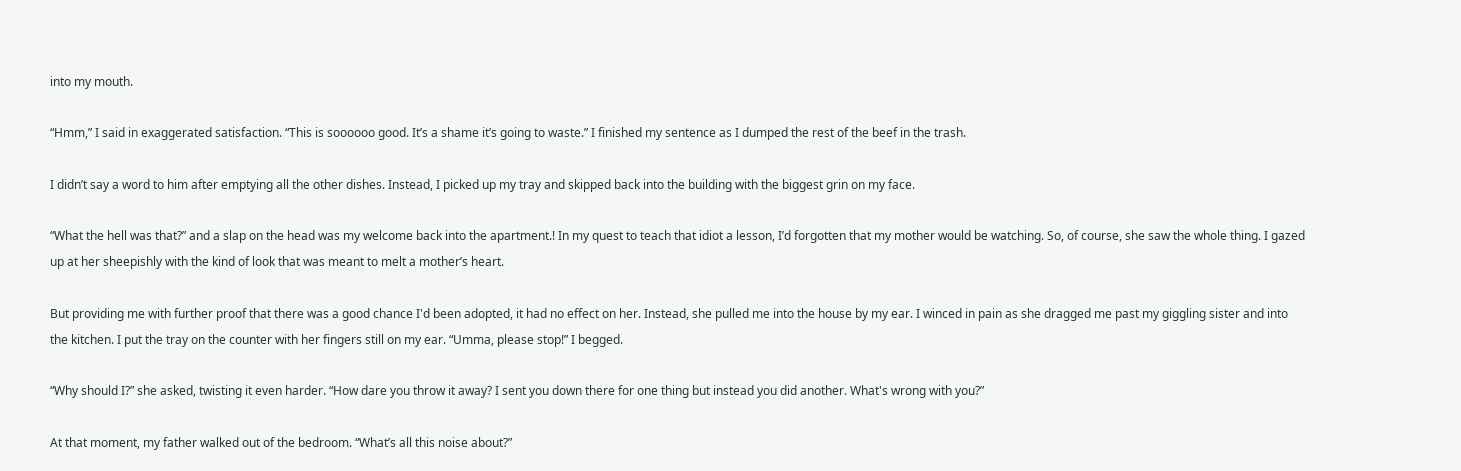into my mouth.

“Hmm,” I said in exaggerated satisfaction. “This is soooooo good. It’s a shame it’s going to waste.” I finished my sentence as I dumped the rest of the beef in the trash.

I didn’t say a word to him after emptying all the other dishes. Instead, I picked up my tray and skipped back into the building with the biggest grin on my face.

“What the hell was that?” and a slap on the head was my welcome back into the apartment.! In my quest to teach that idiot a lesson, I’d forgotten that my mother would be watching. So, of course, she saw the whole thing. I gazed up at her sheepishly with the kind of look that was meant to melt a mother’s heart.

But providing me with further proof that there was a good chance I'd been adopted, it had no effect on her. Instead, she pulled me into the house by my ear. I winced in pain as she dragged me past my giggling sister and into the kitchen. I put the tray on the counter with her fingers still on my ear. “Umma, please stop!” I begged.

“Why should I?” she asked, twisting it even harder. “How dare you throw it away? I sent you down there for one thing but instead you did another. What's wrong with you?”

At that moment, my father walked out of the bedroom. “What’s all this noise about?”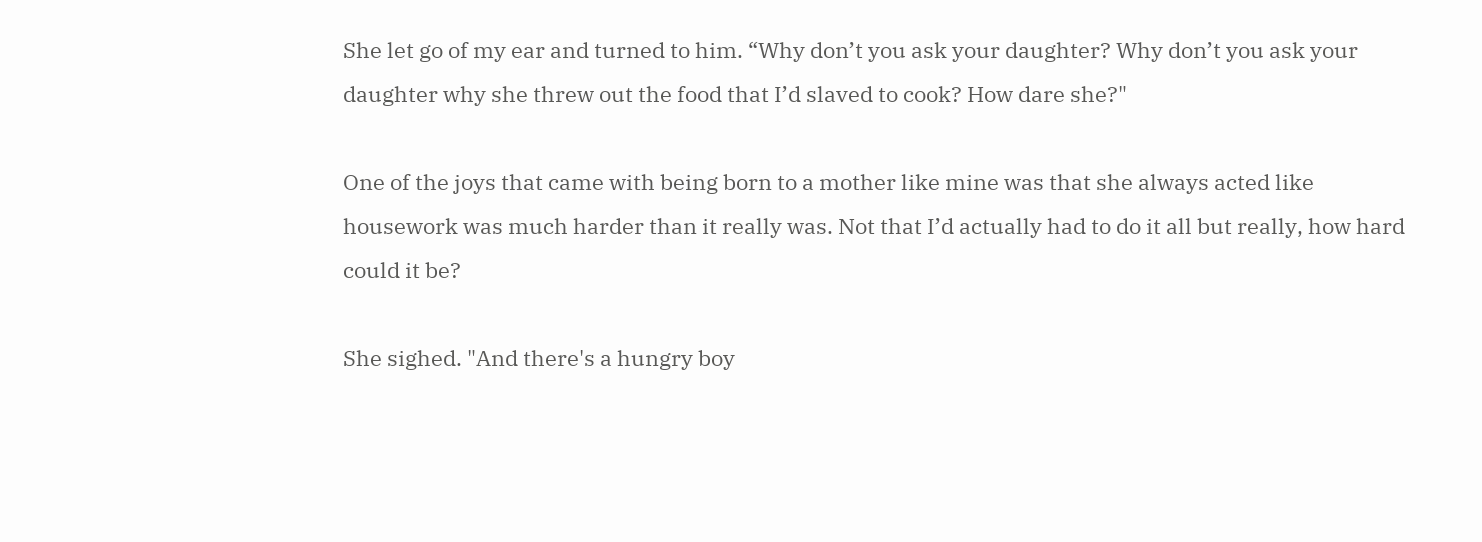She let go of my ear and turned to him. “Why don’t you ask your daughter? Why don’t you ask your daughter why she threw out the food that I’d slaved to cook? How dare she?"

One of the joys that came with being born to a mother like mine was that she always acted like housework was much harder than it really was. Not that I’d actually had to do it all but really, how hard could it be?

She sighed. "And there's a hungry boy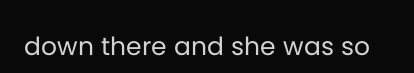down there and she was so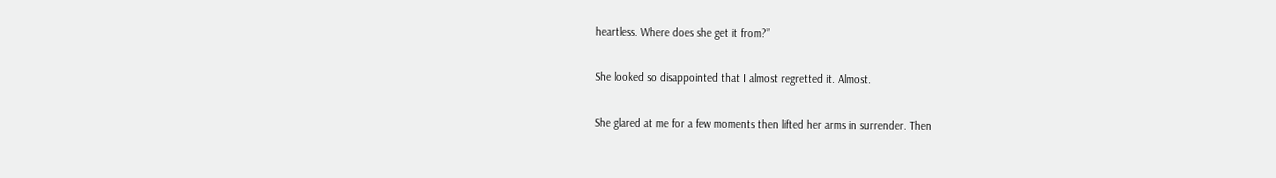heartless. Where does she get it from?”

She looked so disappointed that I almost regretted it. Almost.

She glared at me for a few moments then lifted her arms in surrender. Then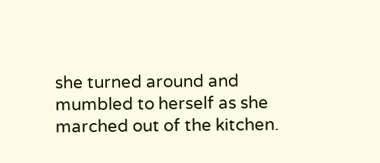she turned around and mumbled to herself as she marched out of the kitchen.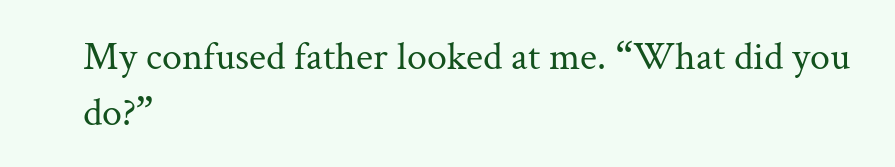My confused father looked at me. “What did you do?”